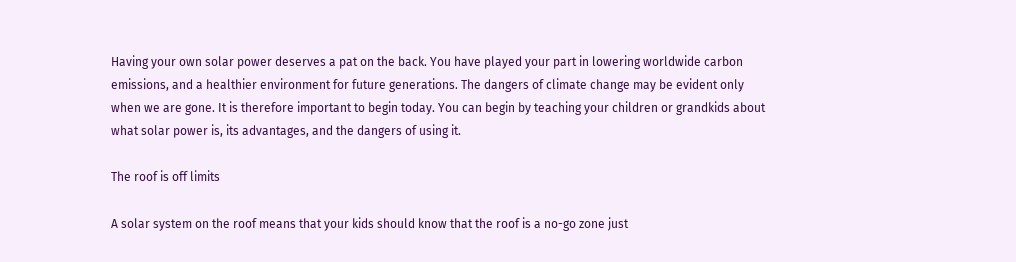Having your own solar power deserves a pat on the back. You have played your part in lowering worldwide carbon emissions, and a healthier environment for future generations. The dangers of climate change may be evident only when we are gone. It is therefore important to begin today. You can begin by teaching your children or grandkids about what solar power is, its advantages, and the dangers of using it.

The roof is off limits

A solar system on the roof means that your kids should know that the roof is a no-go zone just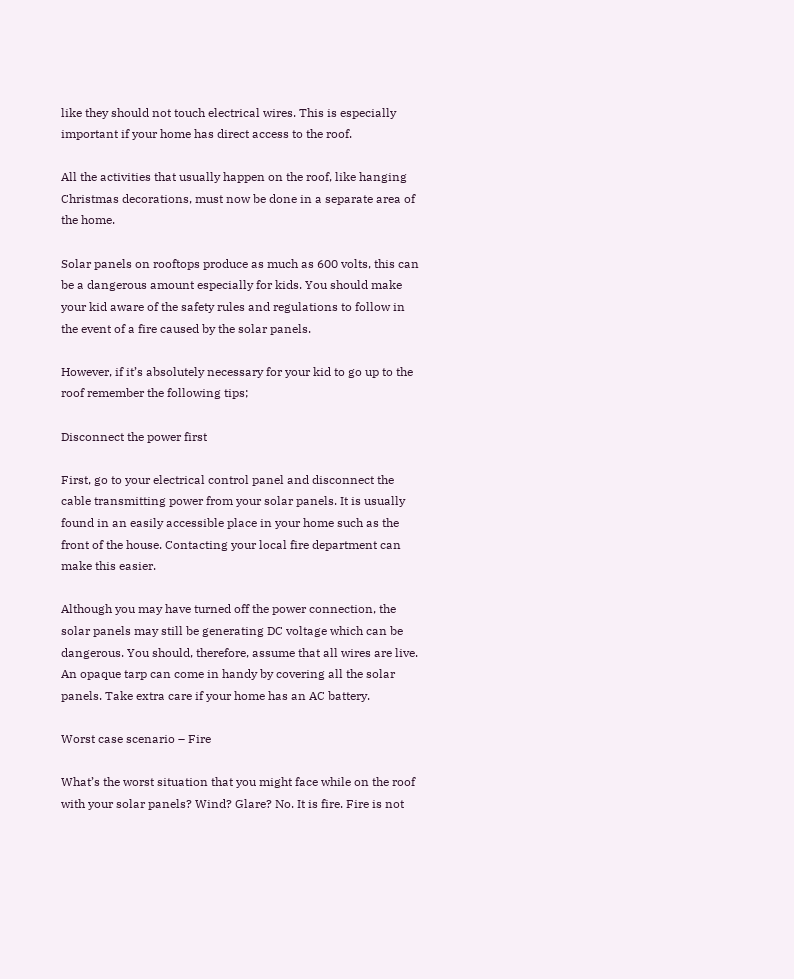like they should not touch electrical wires. This is especially important if your home has direct access to the roof.

All the activities that usually happen on the roof, like hanging Christmas decorations, must now be done in a separate area of the home.

Solar panels on rooftops produce as much as 600 volts, this can be a dangerous amount especially for kids. You should make your kid aware of the safety rules and regulations to follow in the event of a fire caused by the solar panels.

However, if it’s absolutely necessary for your kid to go up to the roof remember the following tips;

Disconnect the power first

First, go to your electrical control panel and disconnect the cable transmitting power from your solar panels. It is usually found in an easily accessible place in your home such as the front of the house. Contacting your local fire department can make this easier.

Although you may have turned off the power connection, the solar panels may still be generating DC voltage which can be dangerous. You should, therefore, assume that all wires are live. An opaque tarp can come in handy by covering all the solar panels. Take extra care if your home has an AC battery.

Worst case scenario – Fire

What’s the worst situation that you might face while on the roof with your solar panels? Wind? Glare? No. It is fire. Fire is not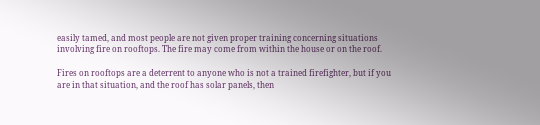easily tamed, and most people are not given proper training concerning situations involving fire on rooftops. The fire may come from within the house or on the roof.

Fires on rooftops are a deterrent to anyone who is not a trained firefighter, but if you are in that situation, and the roof has solar panels, then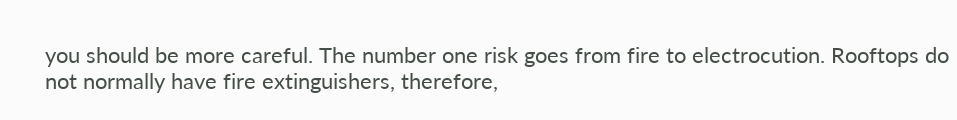you should be more careful. The number one risk goes from fire to electrocution. Rooftops do not normally have fire extinguishers, therefore,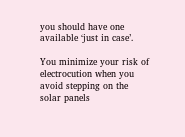you should have one available ‘just in case’.

You minimize your risk of electrocution when you avoid stepping on the solar panels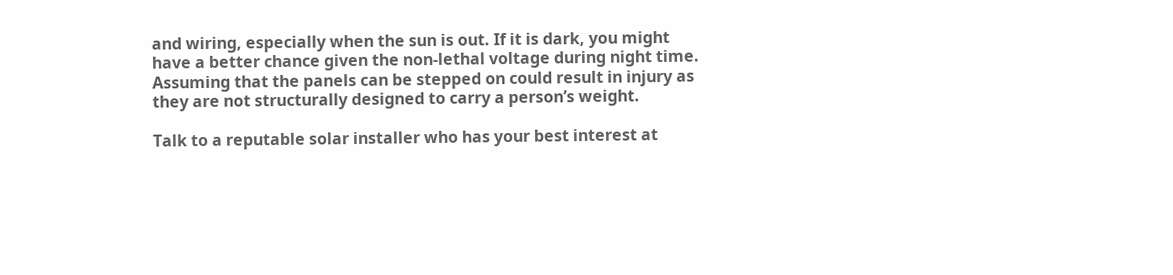and wiring, especially when the sun is out. If it is dark, you might have a better chance given the non-lethal voltage during night time. Assuming that the panels can be stepped on could result in injury as they are not structurally designed to carry a person’s weight.

Talk to a reputable solar installer who has your best interest at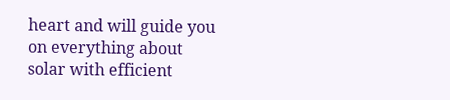heart and will guide you on everything about solar with efficient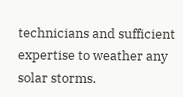technicians and sufficient expertise to weather any solar storms.